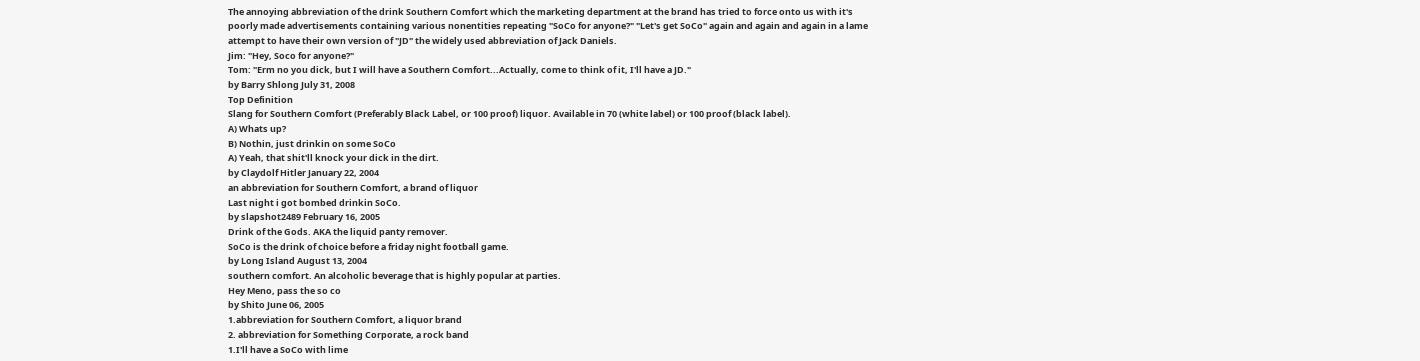The annoying abbreviation of the drink Southern Comfort which the marketing department at the brand has tried to force onto us with it's poorly made advertisements containing various nonentities repeating "SoCo for anyone?" "Let's get SoCo" again and again and again in a lame attempt to have their own version of "JD" the widely used abbreviation of Jack Daniels.
Jim: "Hey, Soco for anyone?"
Tom: "Erm no you dick, but I will have a Southern Comfort...Actually, come to think of it, I'll have a JD."
by Barry Shlong July 31, 2008
Top Definition
Slang for Southern Comfort (Preferably Black Label, or 100 proof) liquor. Available in 70 (white label) or 100 proof (black label).
A) Whats up?
B) Nothin, just drinkin on some SoCo
A) Yeah, that shit'll knock your dick in the dirt.
by Claydolf Hitler January 22, 2004
an abbreviation for Southern Comfort, a brand of liquor
Last night i got bombed drinkin SoCo.
by slapshot2489 February 16, 2005
Drink of the Gods. AKA the liquid panty remover.
SoCo is the drink of choice before a friday night football game.
by Long Island August 13, 2004
southern comfort. An alcoholic beverage that is highly popular at parties.
Hey Meno, pass the so co
by Shito June 06, 2005
1.abbreviation for Southern Comfort, a liquor brand
2. abbreviation for Something Corporate, a rock band
1.I'll have a SoCo with lime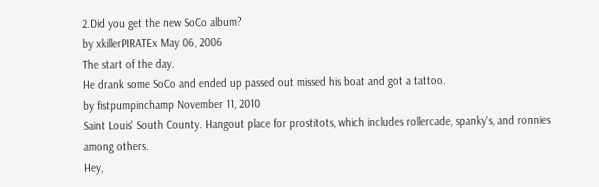2.Did you get the new SoCo album?
by xkillerPIRATEx May 06, 2006
The start of the day.
He drank some SoCo and ended up passed out missed his boat and got a tattoo.
by fistpumpinchamp November 11, 2010
Saint Louis' South County. Hangout place for prostitots, which includes rollercade, spanky's, and ronnies among others.
Hey,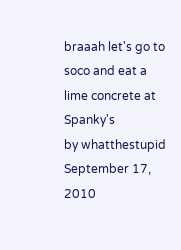braaah let's go to soco and eat a lime concrete at Spanky's
by whatthestupid September 17, 2010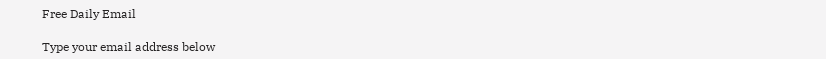Free Daily Email

Type your email address below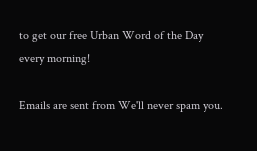to get our free Urban Word of the Day every morning!

Emails are sent from We'll never spam you.